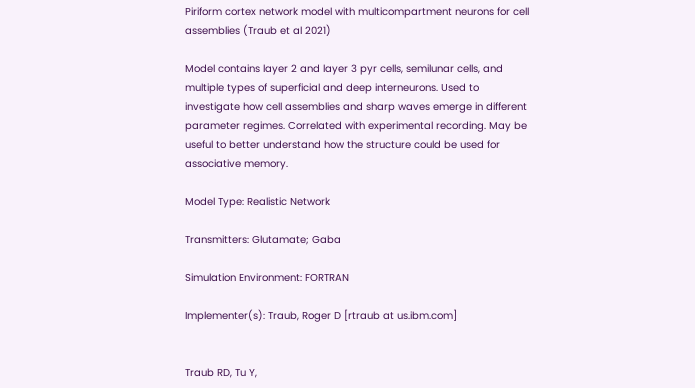Piriform cortex network model with multicompartment neurons for cell assemblies (Traub et al 2021)

Model contains layer 2 and layer 3 pyr cells, semilunar cells, and multiple types of superficial and deep interneurons. Used to investigate how cell assemblies and sharp waves emerge in different parameter regimes. Correlated with experimental recording. May be useful to better understand how the structure could be used for associative memory.

Model Type: Realistic Network

Transmitters: Glutamate; Gaba

Simulation Environment: FORTRAN

Implementer(s): Traub, Roger D [rtraub at us.ibm.com]


Traub RD, Tu Y,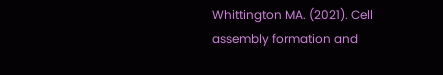Whittington MA. (2021). Cell assembly formation and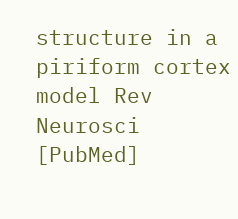structure in a piriform cortex model Rev Neurosci [PubMed]